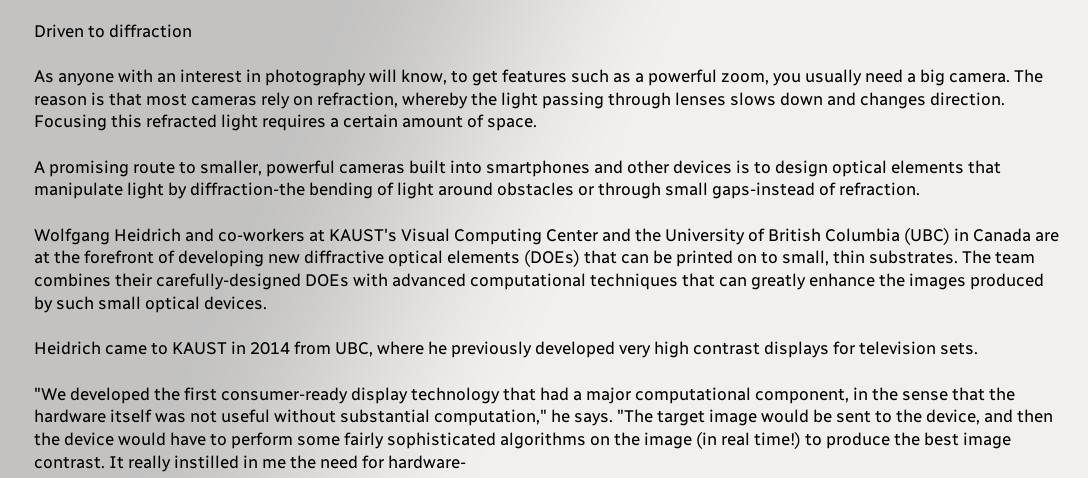Driven to diffraction

As anyone with an interest in photography will know, to get features such as a powerful zoom, you usually need a big camera. The reason is that most cameras rely on refraction, whereby the light passing through lenses slows down and changes direction. Focusing this refracted light requires a certain amount of space.

A promising route to smaller, powerful cameras built into smartphones and other devices is to design optical elements that manipulate light by diffraction-the bending of light around obstacles or through small gaps-instead of refraction.

Wolfgang Heidrich and co-workers at KAUST's Visual Computing Center and the University of British Columbia (UBC) in Canada are at the forefront of developing new diffractive optical elements (DOEs) that can be printed on to small, thin substrates. The team combines their carefully-designed DOEs with advanced computational techniques that can greatly enhance the images produced by such small optical devices.

Heidrich came to KAUST in 2014 from UBC, where he previously developed very high contrast displays for television sets.

"We developed the first consumer-ready display technology that had a major computational component, in the sense that the hardware itself was not useful without substantial computation," he says. "The target image would be sent to the device, and then the device would have to perform some fairly sophisticated algorithms on the image (in real time!) to produce the best image contrast. It really instilled in me the need for hardware-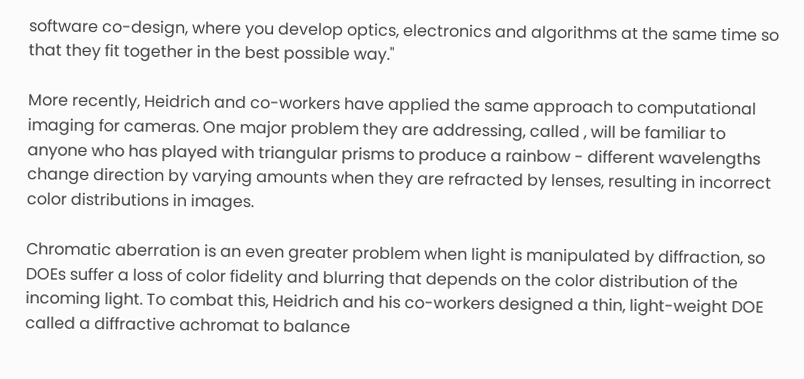software co-design, where you develop optics, electronics and algorithms at the same time so that they fit together in the best possible way."

More recently, Heidrich and co-workers have applied the same approach to computational imaging for cameras. One major problem they are addressing, called , will be familiar to anyone who has played with triangular prisms to produce a rainbow - different wavelengths change direction by varying amounts when they are refracted by lenses, resulting in incorrect color distributions in images.

Chromatic aberration is an even greater problem when light is manipulated by diffraction, so DOEs suffer a loss of color fidelity and blurring that depends on the color distribution of the incoming light. To combat this, Heidrich and his co-workers designed a thin, light-weight DOE called a diffractive achromat to balance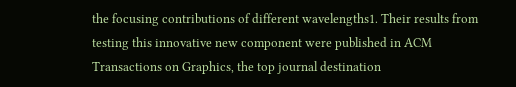the focusing contributions of different wavelengths1. Their results from testing this innovative new component were published in ACM Transactions on Graphics, the top journal destination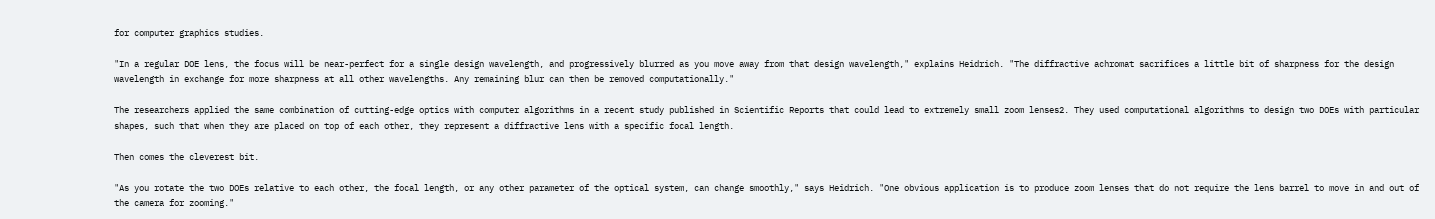for computer graphics studies.

"In a regular DOE lens, the focus will be near-perfect for a single design wavelength, and progressively blurred as you move away from that design wavelength," explains Heidrich. "The diffractive achromat sacrifices a little bit of sharpness for the design wavelength in exchange for more sharpness at all other wavelengths. Any remaining blur can then be removed computationally."

The researchers applied the same combination of cutting-edge optics with computer algorithms in a recent study published in Scientific Reports that could lead to extremely small zoom lenses2. They used computational algorithms to design two DOEs with particular shapes, such that when they are placed on top of each other, they represent a diffractive lens with a specific focal length.

Then comes the cleverest bit.

"As you rotate the two DOEs relative to each other, the focal length, or any other parameter of the optical system, can change smoothly," says Heidrich. "One obvious application is to produce zoom lenses that do not require the lens barrel to move in and out of the camera for zooming."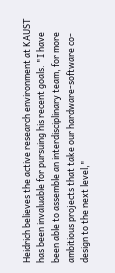Heidrich believes the active research environment at KAUST has been invaluable for pursuing his recent goals. "I have been able to assemble an interdisciplinary team, for more ambitious projects that take our hardware-software co-design to the next level,"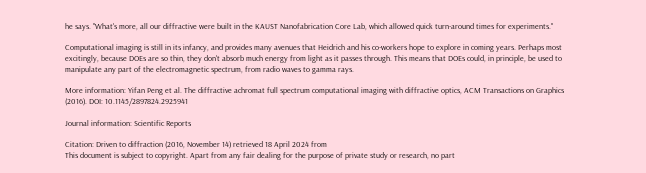he says. "What's more, all our diffractive were built in the KAUST Nanofabrication Core Lab, which allowed quick turn-around times for experiments."

Computational imaging is still in its infancy, and provides many avenues that Heidrich and his co-workers hope to explore in coming years. Perhaps most excitingly, because DOEs are so thin, they don't absorb much energy from light as it passes through. This means that DOEs could, in principle, be used to manipulate any part of the electromagnetic spectrum, from radio waves to gamma rays.

More information: Yifan Peng et al. The diffractive achromat full spectrum computational imaging with diffractive optics, ACM Transactions on Graphics (2016). DOI: 10.1145/2897824.2925941

Journal information: Scientific Reports

Citation: Driven to diffraction (2016, November 14) retrieved 18 April 2024 from
This document is subject to copyright. Apart from any fair dealing for the purpose of private study or research, no part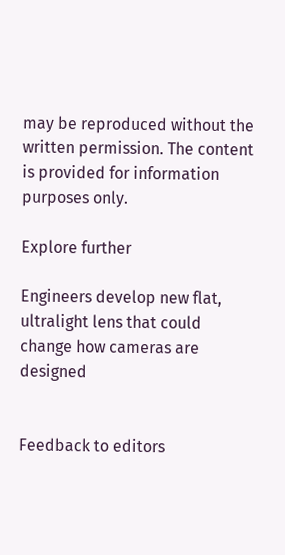may be reproduced without the written permission. The content is provided for information purposes only.

Explore further

Engineers develop new flat, ultralight lens that could change how cameras are designed


Feedback to editors